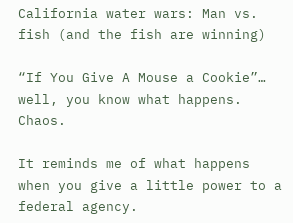California water wars: Man vs. fish (and the fish are winning)

“If You Give A Mouse a Cookie”… well, you know what happens.  Chaos.

It reminds me of what happens when you give a little power to a federal agency.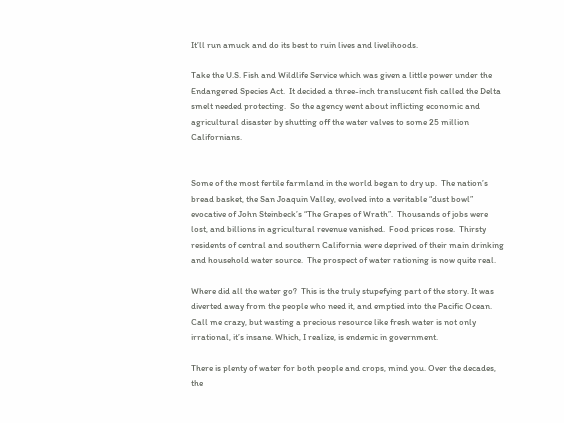It’ll run amuck and do its best to ruin lives and livelihoods.

Take the U.S. Fish and Wildlife Service which was given a little power under the Endangered Species Act.  It decided a three-inch translucent fish called the Delta smelt needed protecting.  So the agency went about inflicting economic and agricultural disaster by shutting off the water valves to some 25 million Californians.


Some of the most fertile farmland in the world began to dry up.  The nation’s bread basket, the San Joaquin Valley, evolved into a veritable “dust bowl” evocative of John Steinbeck’s “The Grapes of Wrath”.  Thousands of jobs were lost, and billions in agricultural revenue vanished.  Food prices rose.  Thirsty residents of central and southern California were deprived of their main drinking and household water source.  The prospect of water rationing is now quite real.

Where did all the water go?  This is the truly stupefying part of the story. It was diverted away from the people who need it, and emptied into the Pacific Ocean. Call me crazy, but wasting a precious resource like fresh water is not only irrational, it’s insane. Which, I realize, is endemic in government.

There is plenty of water for both people and crops, mind you. Over the decades, the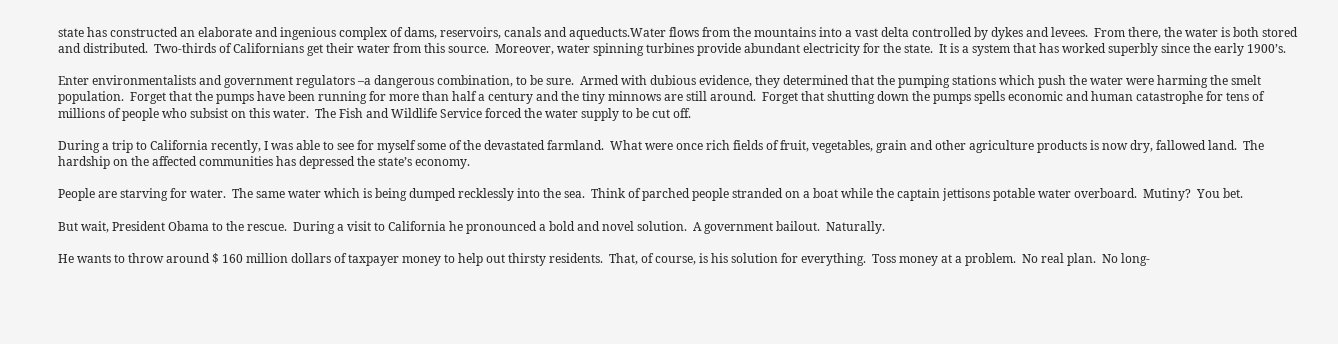state has constructed an elaborate and ingenious complex of dams, reservoirs, canals and aqueducts.Water flows from the mountains into a vast delta controlled by dykes and levees.  From there, the water is both stored and distributed.  Two-thirds of Californians get their water from this source.  Moreover, water spinning turbines provide abundant electricity for the state.  It is a system that has worked superbly since the early 1900’s.

Enter environmentalists and government regulators –a dangerous combination, to be sure.  Armed with dubious evidence, they determined that the pumping stations which push the water were harming the smelt population.  Forget that the pumps have been running for more than half a century and the tiny minnows are still around.  Forget that shutting down the pumps spells economic and human catastrophe for tens of millions of people who subsist on this water.  The Fish and Wildlife Service forced the water supply to be cut off.

During a trip to California recently, I was able to see for myself some of the devastated farmland.  What were once rich fields of fruit, vegetables, grain and other agriculture products is now dry, fallowed land.  The hardship on the affected communities has depressed the state’s economy.

People are starving for water.  The same water which is being dumped recklessly into the sea.  Think of parched people stranded on a boat while the captain jettisons potable water overboard.  Mutiny?  You bet.

But wait, President Obama to the rescue.  During a visit to California he pronounced a bold and novel solution.  A government bailout.  Naturally.

He wants to throw around $ 160 million dollars of taxpayer money to help out thirsty residents.  That, of course, is his solution for everything.  Toss money at a problem.  No real plan.  No long-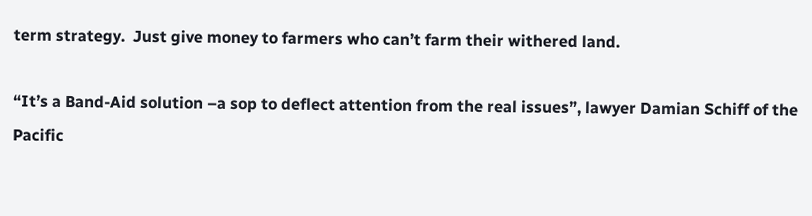term strategy.  Just give money to farmers who can’t farm their withered land.

“It’s a Band-Aid solution –a sop to deflect attention from the real issues”, lawyer Damian Schiff of the Pacific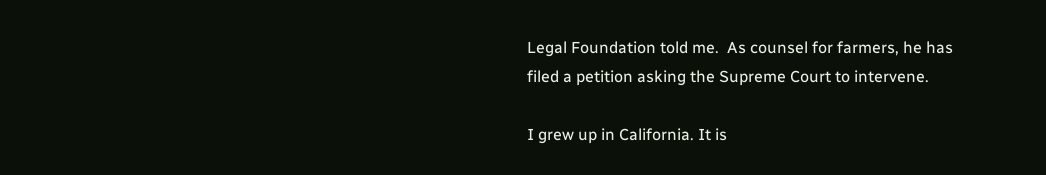Legal Foundation told me.  As counsel for farmers, he has filed a petition asking the Supreme Court to intervene.

I grew up in California. It is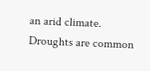an arid climate. Droughts are common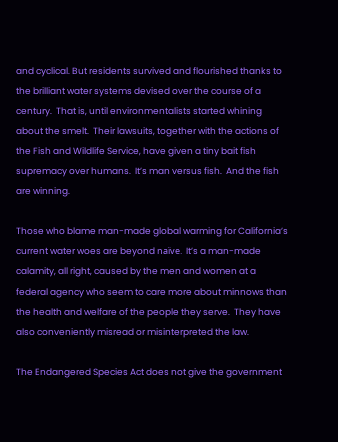and cyclical. But residents survived and flourished thanks to the brilliant water systems devised over the course of a century.  That is, until environmentalists started whining about the smelt.  Their lawsuits, together with the actions of the Fish and Wildlife Service, have given a tiny bait fish supremacy over humans.  It’s man versus fish.  And the fish are winning.

Those who blame man-made global warming for California’s current water woes are beyond naïve.  It’s a man-made calamity, all right, caused by the men and women at a federal agency who seem to care more about minnows than the health and welfare of the people they serve.  They have also conveniently misread or misinterpreted the law.

The Endangered Species Act does not give the government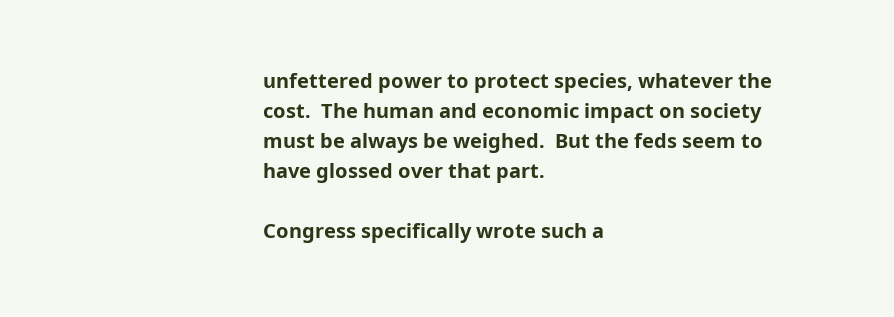unfettered power to protect species, whatever the cost.  The human and economic impact on society must be always be weighed.  But the feds seem to have glossed over that part.

Congress specifically wrote such a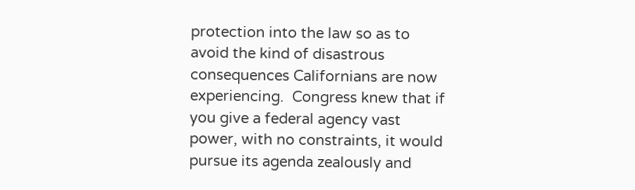protection into the law so as to avoid the kind of disastrous consequences Californians are now experiencing.  Congress knew that if you give a federal agency vast power, with no constraints, it would pursue its agenda zealously and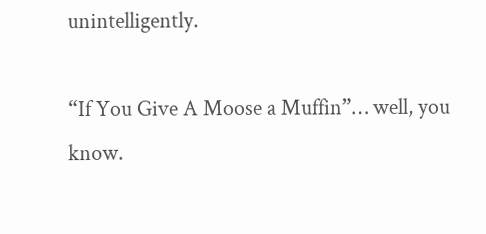unintelligently.

“If You Give A Moose a Muffin”… well, you know.